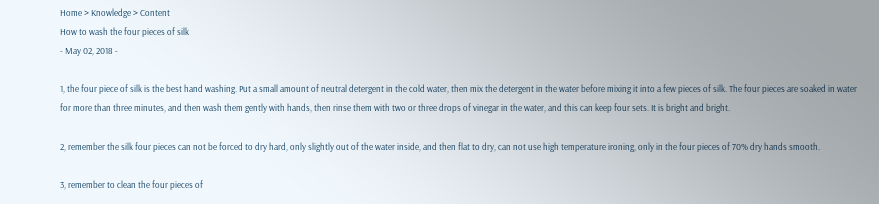Home > Knowledge > Content
How to wash the four pieces of silk
- May 02, 2018 -

1, the four piece of silk is the best hand washing. Put a small amount of neutral detergent in the cold water, then mix the detergent in the water before mixing it into a few pieces of silk. The four pieces are soaked in water for more than three minutes, and then wash them gently with hands, then rinse them with two or three drops of vinegar in the water, and this can keep four sets. It is bright and bright.

2, remember the silk four pieces can not be forced to dry hard, only slightly out of the water inside, and then flat to dry, can not use high temperature ironing, only in the four pieces of 70% dry hands smooth.

3, remember to clean the four pieces of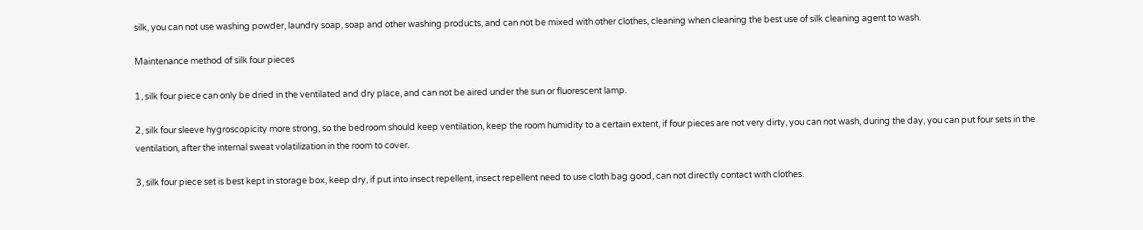silk, you can not use washing powder, laundry soap, soap and other washing products, and can not be mixed with other clothes, cleaning when cleaning the best use of silk cleaning agent to wash.

Maintenance method of silk four pieces

1, silk four piece can only be dried in the ventilated and dry place, and can not be aired under the sun or fluorescent lamp.

2, silk four sleeve hygroscopicity more strong, so the bedroom should keep ventilation, keep the room humidity to a certain extent, if four pieces are not very dirty, you can not wash, during the day, you can put four sets in the ventilation, after the internal sweat volatilization in the room to cover.

3, silk four piece set is best kept in storage box, keep dry, if put into insect repellent, insect repellent need to use cloth bag good, can not directly contact with clothes.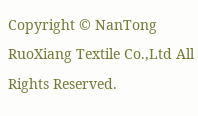Copyright © NanTong RuoXiang Textile Co.,Ltd All Rights Reserved.